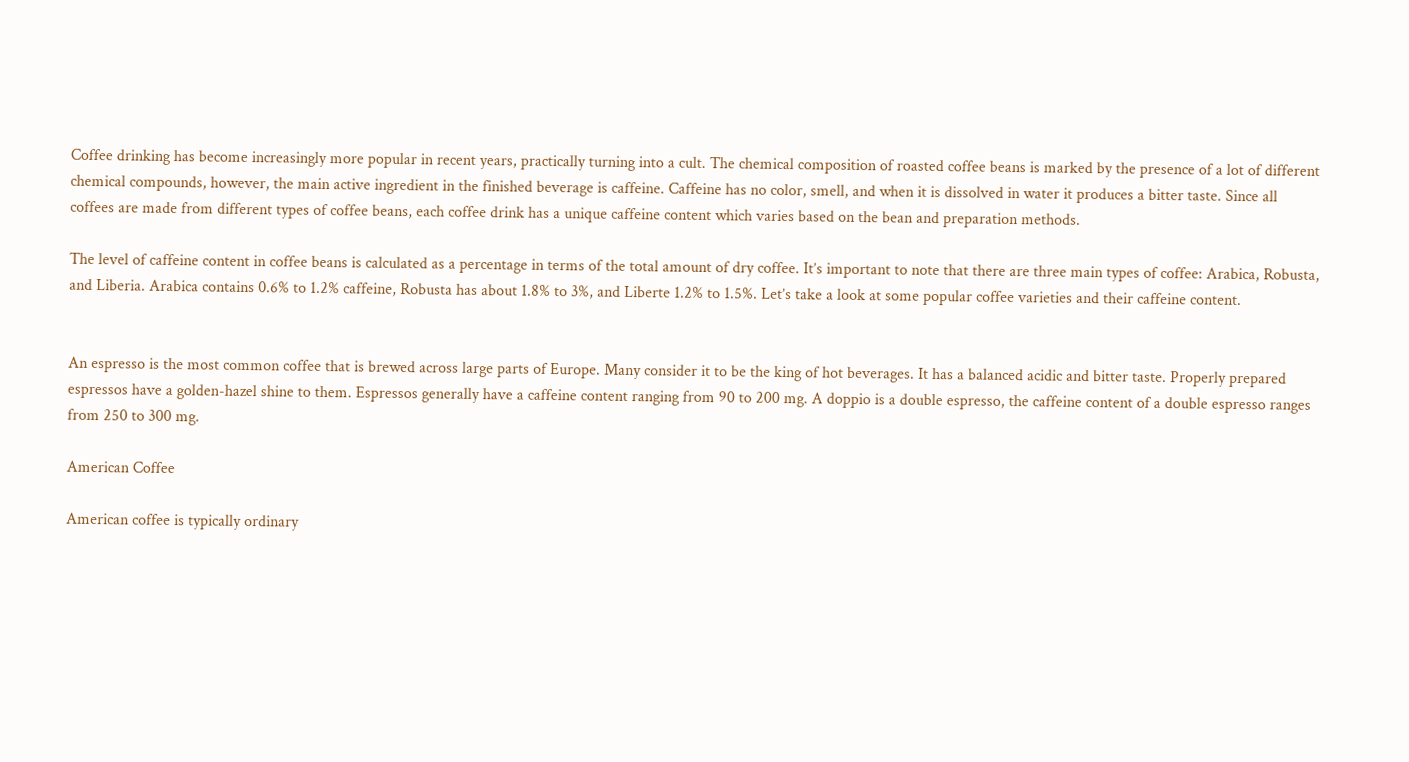Coffee drinking has become increasingly more popular in recent years, practically turning into a cult. The chemical composition of roasted coffee beans is marked by the presence of a lot of different chemical compounds, however, the main active ingredient in the finished beverage is caffeine. Caffeine has no color, smell, and when it is dissolved in water it produces a bitter taste. Since all coffees are made from different types of coffee beans, each coffee drink has a unique caffeine content which varies based on the bean and preparation methods.

The level of caffeine content in coffee beans is calculated as a percentage in terms of the total amount of dry coffee. It’s important to note that there are three main types of coffee: Arabica, Robusta, and Liberia. Arabica contains 0.6% to 1.2% caffeine, Robusta has about 1.8% to 3%, and Liberte 1.2% to 1.5%. Let’s take a look at some popular coffee varieties and their caffeine content.


An espresso is the most common coffee that is brewed across large parts of Europe. Many consider it to be the king of hot beverages. It has a balanced acidic and bitter taste. Properly prepared espressos have a golden-hazel shine to them. Espressos generally have a caffeine content ranging from 90 to 200 mg. A doppio is a double espresso, the caffeine content of a double espresso ranges from 250 to 300 mg.

American Coffee

American coffee is typically ordinary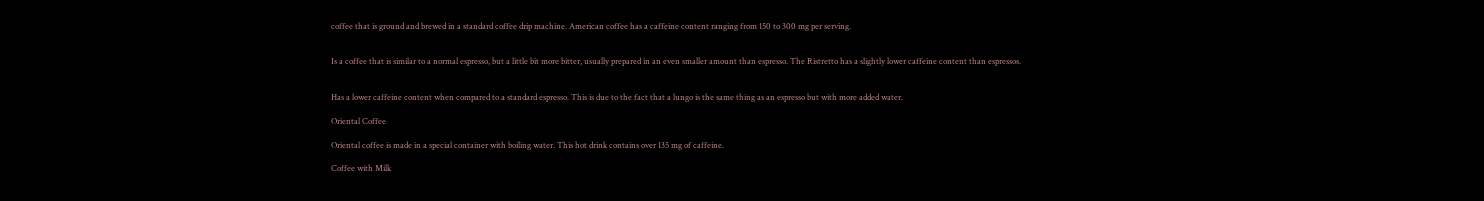coffee that is ground and brewed in a standard coffee drip machine. American coffee has a caffeine content ranging from 150 to 300 mg per serving.


Is a coffee that is similar to a normal espresso, but a little bit more bitter, usually prepared in an even smaller amount than espresso. The Ristretto has a slightly lower caffeine content than espressos.


Has a lower caffeine content when compared to a standard espresso. This is due to the fact that a lungo is the same thing as an espresso but with more added water.

Oriental Coffee

Oriental coffee is made in a special container with boiling water. This hot drink contains over 135 mg of caffeine.

Coffee with Milk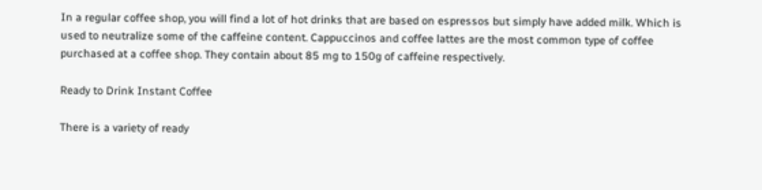In a regular coffee shop, you will find a lot of hot drinks that are based on espressos but simply have added milk. Which is used to neutralize some of the caffeine content. Cappuccinos and coffee lattes are the most common type of coffee purchased at a coffee shop. They contain about 85 mg to 150g of caffeine respectively.

Ready to Drink Instant Coffee

There is a variety of ready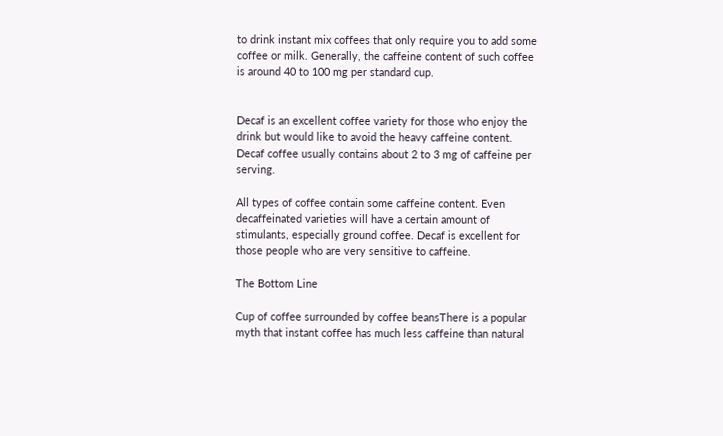to drink instant mix coffees that only require you to add some coffee or milk. Generally, the caffeine content of such coffee is around 40 to 100 mg per standard cup.


Decaf is an excellent coffee variety for those who enjoy the drink but would like to avoid the heavy caffeine content. Decaf coffee usually contains about 2 to 3 mg of caffeine per serving.

All types of coffee contain some caffeine content. Even decaffeinated varieties will have a certain amount of stimulants, especially ground coffee. Decaf is excellent for those people who are very sensitive to caffeine.

The Bottom Line

Cup of coffee surrounded by coffee beansThere is a popular myth that instant coffee has much less caffeine than natural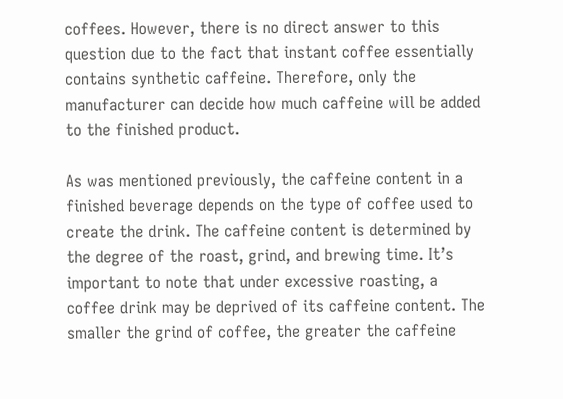coffees. However, there is no direct answer to this question due to the fact that instant coffee essentially contains synthetic caffeine. Therefore, only the manufacturer can decide how much caffeine will be added to the finished product.

As was mentioned previously, the caffeine content in a finished beverage depends on the type of coffee used to create the drink. The caffeine content is determined by the degree of the roast, grind, and brewing time. It’s important to note that under excessive roasting, a coffee drink may be deprived of its caffeine content. The smaller the grind of coffee, the greater the caffeine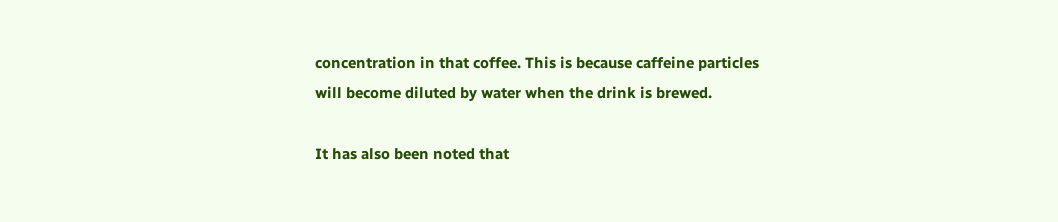concentration in that coffee. This is because caffeine particles will become diluted by water when the drink is brewed.

It has also been noted that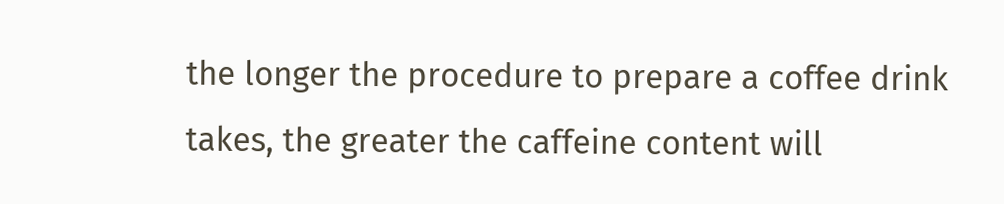the longer the procedure to prepare a coffee drink takes, the greater the caffeine content will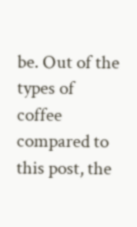be. Out of the types of coffee compared to this post, the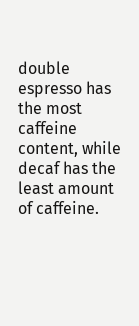double espresso has the most caffeine content, while decaf has the least amount of caffeine.